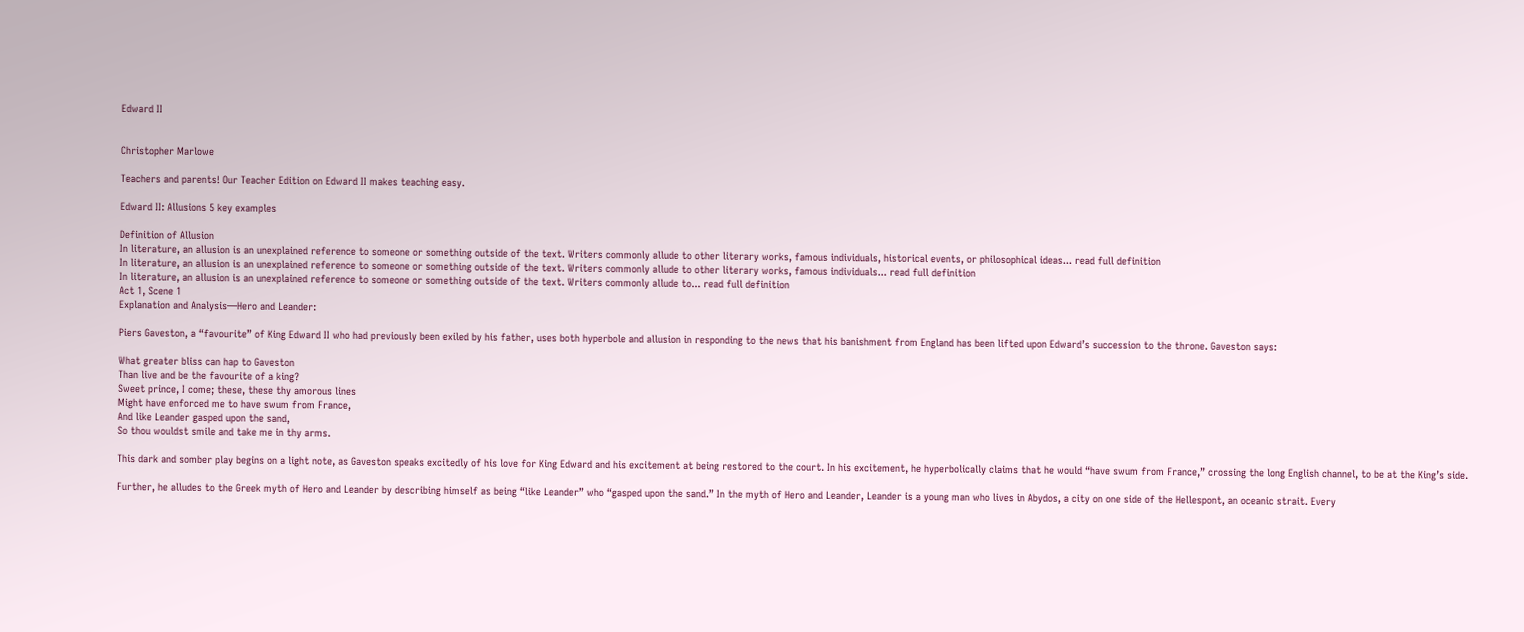Edward II


Christopher Marlowe

Teachers and parents! Our Teacher Edition on Edward II makes teaching easy.

Edward II: Allusions 5 key examples

Definition of Allusion
In literature, an allusion is an unexplained reference to someone or something outside of the text. Writers commonly allude to other literary works, famous individuals, historical events, or philosophical ideas... read full definition
In literature, an allusion is an unexplained reference to someone or something outside of the text. Writers commonly allude to other literary works, famous individuals... read full definition
In literature, an allusion is an unexplained reference to someone or something outside of the text. Writers commonly allude to... read full definition
Act 1, Scene 1
Explanation and Analysis—Hero and Leander:

Piers Gaveston, a “favourite” of King Edward II who had previously been exiled by his father, uses both hyperbole and allusion in responding to the news that his banishment from England has been lifted upon Edward’s succession to the throne. Gaveston says:

What greater bliss can hap to Gaveston
Than live and be the favourite of a king?
Sweet prince, I come; these, these thy amorous lines
Might have enforced me to have swum from France,
And like Leander gasped upon the sand,
So thou wouldst smile and take me in thy arms.

This dark and somber play begins on a light note, as Gaveston speaks excitedly of his love for King Edward and his excitement at being restored to the court. In his excitement, he hyperbolically claims that he would “have swum from France,” crossing the long English channel, to be at the King’s side.

Further, he alludes to the Greek myth of Hero and Leander by describing himself as being “like Leander” who “gasped upon the sand.” In the myth of Hero and Leander, Leander is a young man who lives in Abydos, a city on one side of the Hellespont, an oceanic strait. Every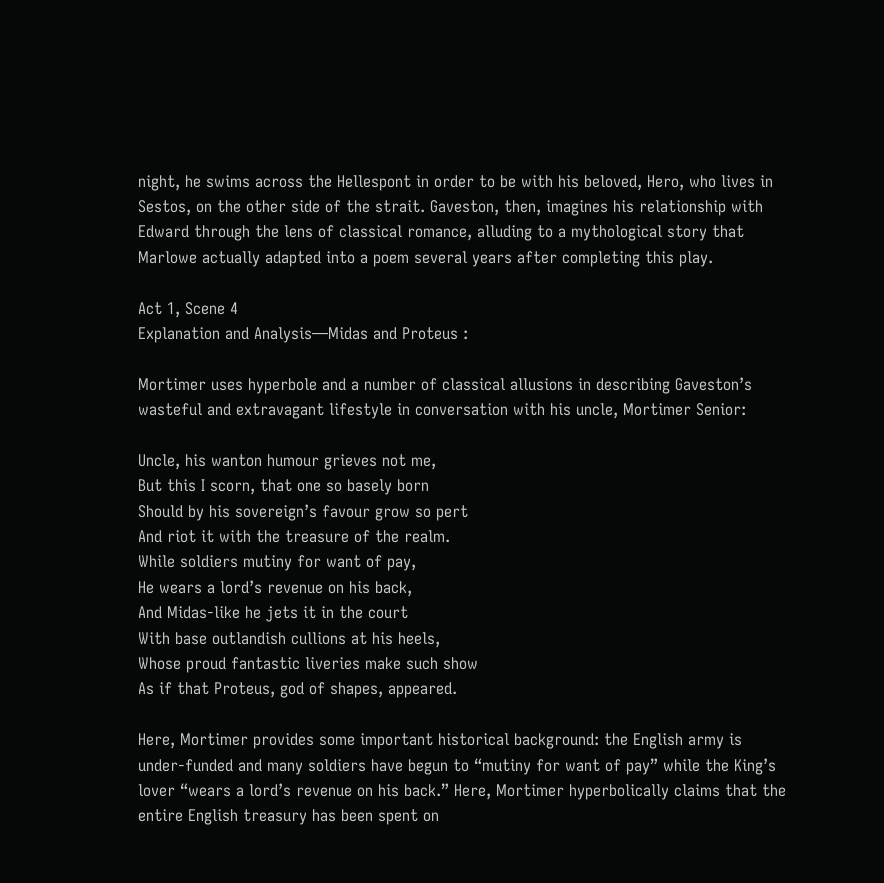night, he swims across the Hellespont in order to be with his beloved, Hero, who lives in Sestos, on the other side of the strait. Gaveston, then, imagines his relationship with Edward through the lens of classical romance, alluding to a mythological story that Marlowe actually adapted into a poem several years after completing this play.

Act 1, Scene 4
Explanation and Analysis—Midas and Proteus :

Mortimer uses hyperbole and a number of classical allusions in describing Gaveston’s wasteful and extravagant lifestyle in conversation with his uncle, Mortimer Senior:

Uncle, his wanton humour grieves not me,
But this I scorn, that one so basely born
Should by his sovereign’s favour grow so pert
And riot it with the treasure of the realm.
While soldiers mutiny for want of pay,
He wears a lord’s revenue on his back,
And Midas-like he jets it in the court
With base outlandish cullions at his heels,
Whose proud fantastic liveries make such show
As if that Proteus, god of shapes, appeared.

Here, Mortimer provides some important historical background: the English army is under-funded and many soldiers have begun to “mutiny for want of pay” while the King’s lover “wears a lord’s revenue on his back.” Here, Mortimer hyperbolically claims that the entire English treasury has been spent on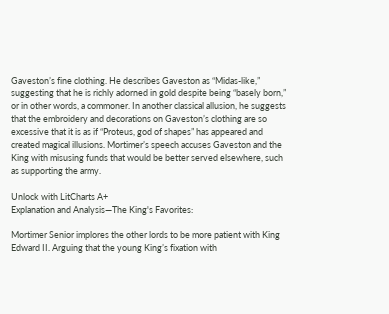Gaveston’s fine clothing. He describes Gaveston as “Midas-like,” suggesting that he is richly adorned in gold despite being “basely born,” or in other words, a commoner. In another classical allusion, he suggests that the embroidery and decorations on Gaveston’s clothing are so excessive that it is as if “Proteus, god of shapes” has appeared and created magical illusions. Mortimer’s speech accuses Gaveston and the King with misusing funds that would be better served elsewhere, such as supporting the army.

Unlock with LitCharts A+
Explanation and Analysis—The King's Favorites:

Mortimer Senior implores the other lords to be more patient with King Edward II. Arguing that the young King’s fixation with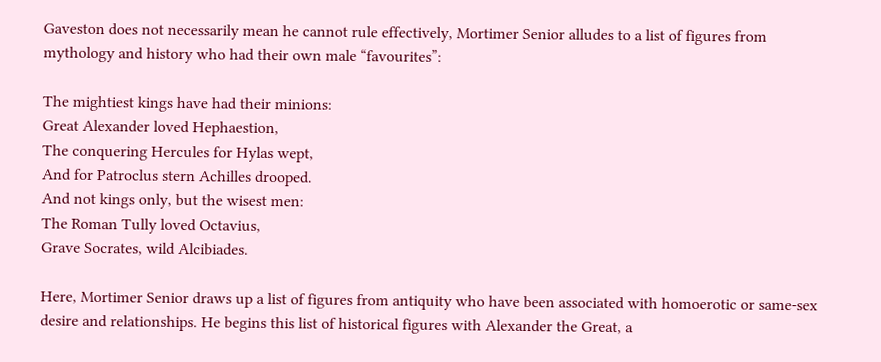Gaveston does not necessarily mean he cannot rule effectively, Mortimer Senior alludes to a list of figures from mythology and history who had their own male “favourites”:

The mightiest kings have had their minions:
Great Alexander loved Hephaestion,
The conquering Hercules for Hylas wept,
And for Patroclus stern Achilles drooped.
And not kings only, but the wisest men:
The Roman Tully loved Octavius,
Grave Socrates, wild Alcibiades.

Here, Mortimer Senior draws up a list of figures from antiquity who have been associated with homoerotic or same-sex desire and relationships. He begins this list of historical figures with Alexander the Great, a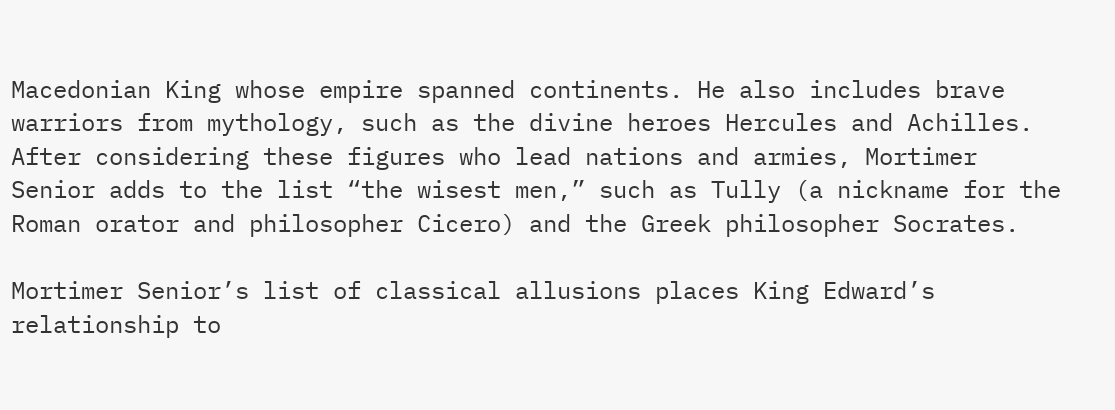Macedonian King whose empire spanned continents. He also includes brave warriors from mythology, such as the divine heroes Hercules and Achilles. After considering these figures who lead nations and armies, Mortimer Senior adds to the list “the wisest men,” such as Tully (a nickname for the Roman orator and philosopher Cicero) and the Greek philosopher Socrates.

Mortimer Senior’s list of classical allusions places King Edward’s relationship to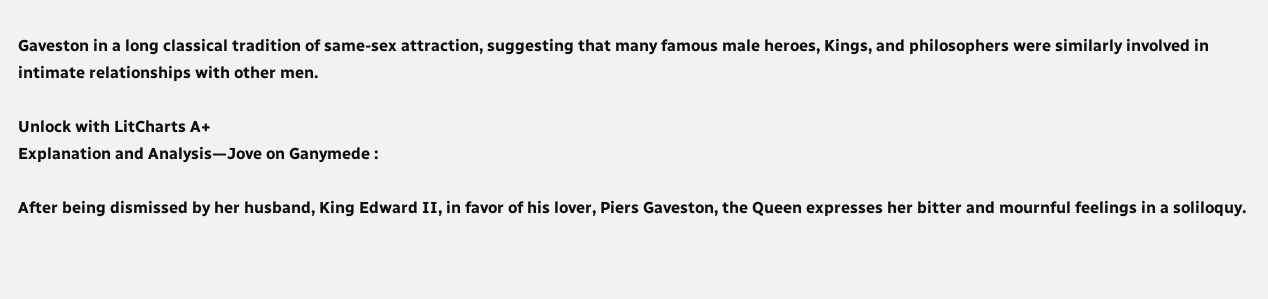Gaveston in a long classical tradition of same-sex attraction, suggesting that many famous male heroes, Kings, and philosophers were similarly involved in intimate relationships with other men.

Unlock with LitCharts A+
Explanation and Analysis—Jove on Ganymede :

After being dismissed by her husband, King Edward II, in favor of his lover, Piers Gaveston, the Queen expresses her bitter and mournful feelings in a soliloquy.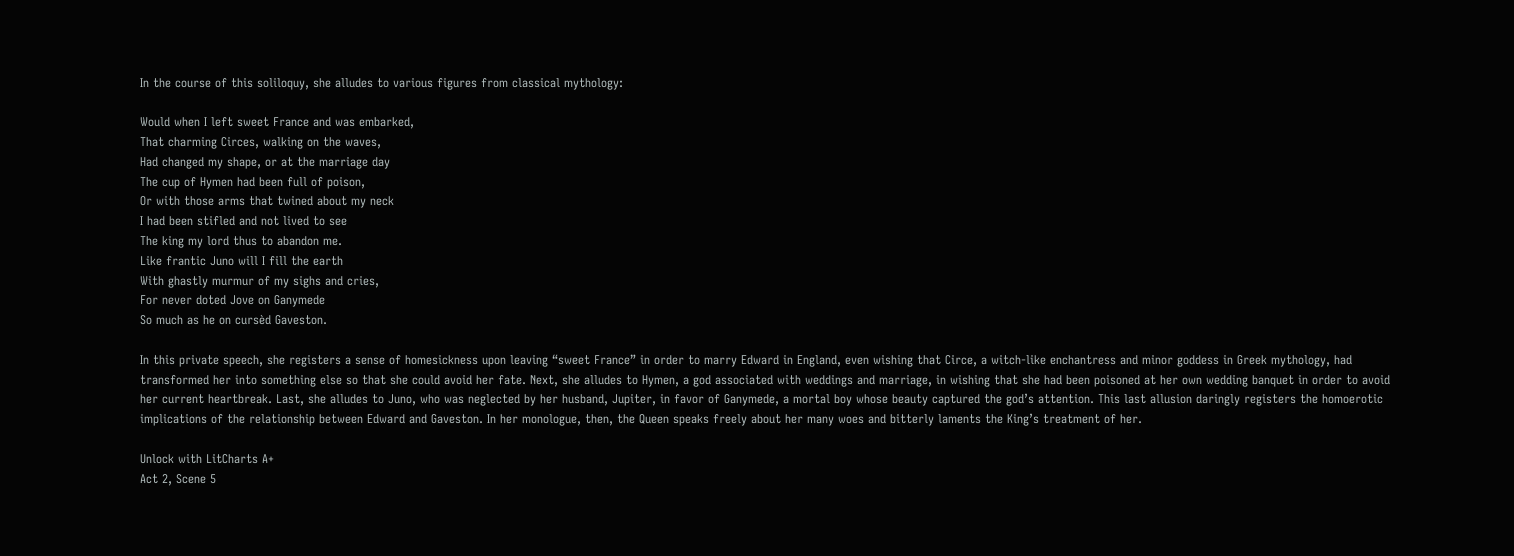In the course of this soliloquy, she alludes to various figures from classical mythology:

Would when I left sweet France and was embarked,
That charming Circes, walking on the waves,
Had changed my shape, or at the marriage day
The cup of Hymen had been full of poison,
Or with those arms that twined about my neck
I had been stifled and not lived to see
The king my lord thus to abandon me.
Like frantic Juno will I fill the earth
With ghastly murmur of my sighs and cries,
For never doted Jove on Ganymede
So much as he on cursèd Gaveston.

In this private speech, she registers a sense of homesickness upon leaving “sweet France” in order to marry Edward in England, even wishing that Circe, a witch-like enchantress and minor goddess in Greek mythology, had transformed her into something else so that she could avoid her fate. Next, she alludes to Hymen, a god associated with weddings and marriage, in wishing that she had been poisoned at her own wedding banquet in order to avoid her current heartbreak. Last, she alludes to Juno, who was neglected by her husband, Jupiter, in favor of Ganymede, a mortal boy whose beauty captured the god’s attention. This last allusion daringly registers the homoerotic implications of the relationship between Edward and Gaveston. In her monologue, then, the Queen speaks freely about her many woes and bitterly laments the King’s treatment of her.

Unlock with LitCharts A+
Act 2, Scene 5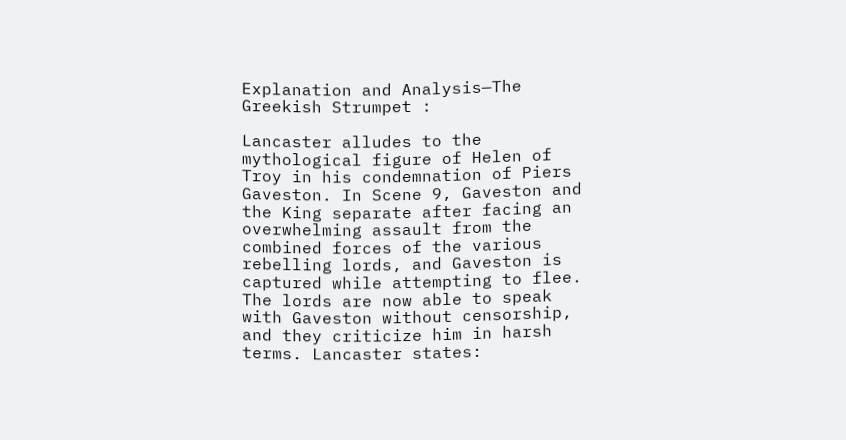Explanation and Analysis—The Greekish Strumpet :

Lancaster alludes to the mythological figure of Helen of Troy in his condemnation of Piers Gaveston. In Scene 9, Gaveston and the King separate after facing an overwhelming assault from the combined forces of the various rebelling lords, and Gaveston is captured while attempting to flee. The lords are now able to speak with Gaveston without censorship, and they criticize him in harsh terms. Lancaster states: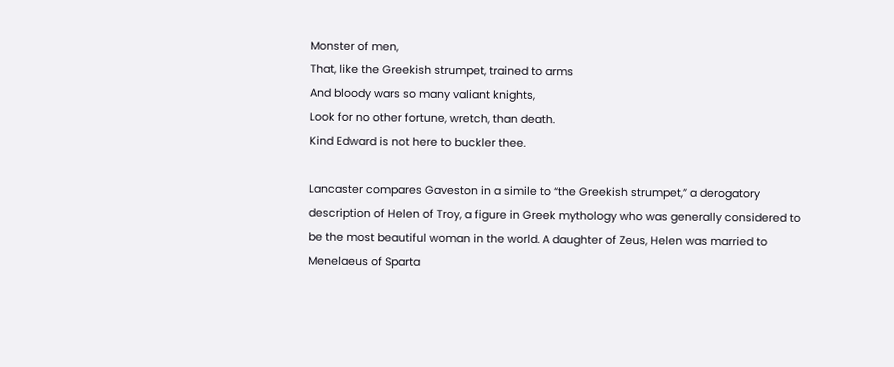Monster of men,
That, like the Greekish strumpet, trained to arms
And bloody wars so many valiant knights,
Look for no other fortune, wretch, than death.
Kind Edward is not here to buckler thee.

Lancaster compares Gaveston in a simile to “the Greekish strumpet,” a derogatory description of Helen of Troy, a figure in Greek mythology who was generally considered to be the most beautiful woman in the world. A daughter of Zeus, Helen was married to Menelaeus of Sparta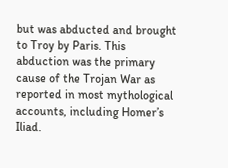but was abducted and brought to Troy by Paris. This abduction was the primary cause of the Trojan War as reported in most mythological accounts, including Homer’s Iliad.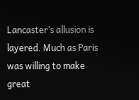Lancaster’s allusion is layered. Much as Paris was willing to make great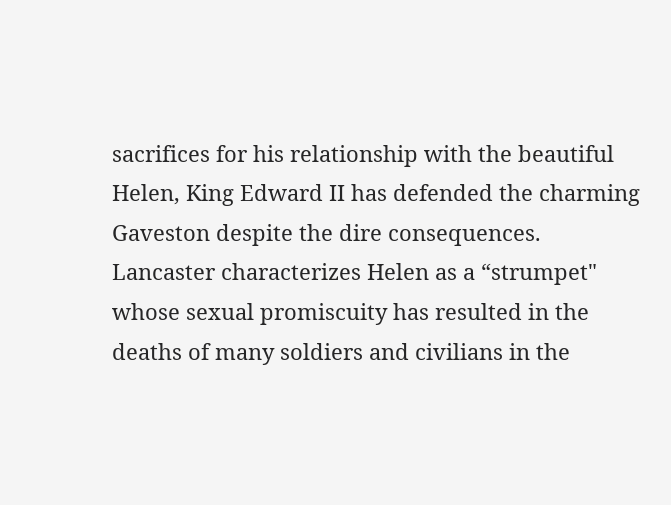sacrifices for his relationship with the beautiful Helen, King Edward II has defended the charming Gaveston despite the dire consequences. Lancaster characterizes Helen as a “strumpet" whose sexual promiscuity has resulted in the deaths of many soldiers and civilians in the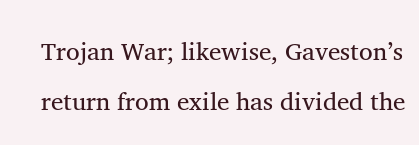Trojan War; likewise, Gaveston’s return from exile has divided the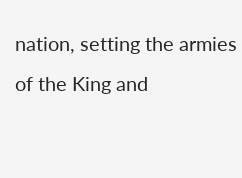nation, setting the armies of the King and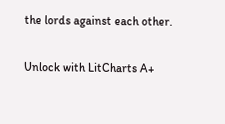the lords against each other.

Unlock with LitCharts A+